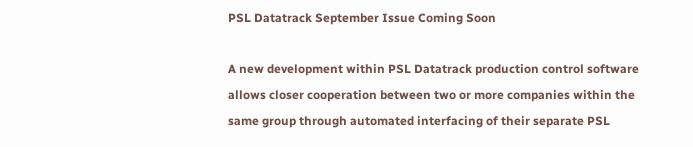PSL Datatrack September Issue Coming Soon

A new development within PSL Datatrack production control software allows closer cooperation between two or more companies within the same group through automated interfacing of their separate PSL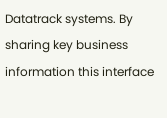Datatrack systems. By sharing key business information this interface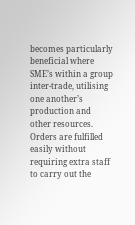becomes particularly beneficial where SME’s within a group inter-trade, utilising one another’s production and other resources. Orders are fulfilled easily without requiring extra staff to carry out the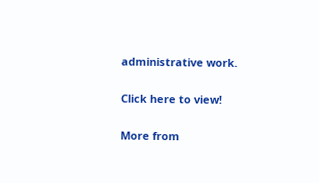administrative work.

Click here to view!

More from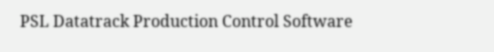PSL Datatrack Production Control Software